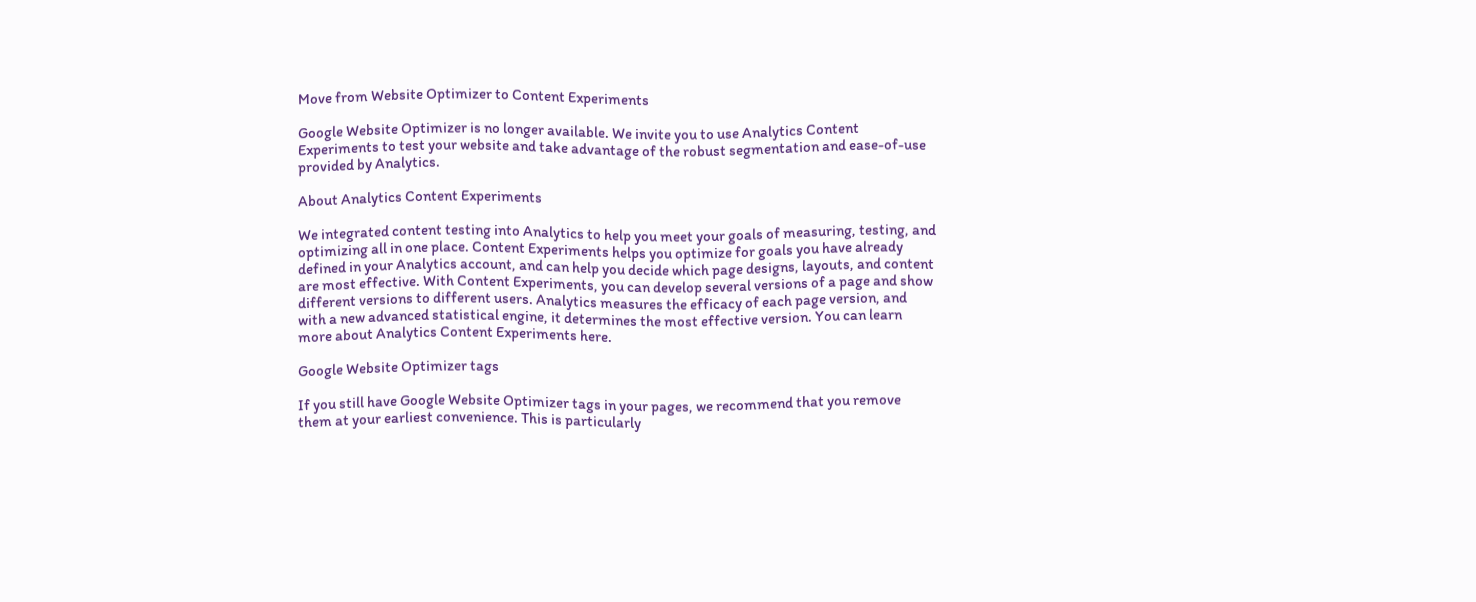Move from Website Optimizer to Content Experiments

Google Website Optimizer is no longer available. We invite you to use Analytics Content Experiments to test your website and take advantage of the robust segmentation and ease-of-use provided by Analytics.

About Analytics Content Experiments

We integrated content testing into Analytics to help you meet your goals of measuring, testing, and optimizing all in one place. Content Experiments helps you optimize for goals you have already defined in your Analytics account, and can help you decide which page designs, layouts, and content are most effective. With Content Experiments, you can develop several versions of a page and show different versions to different users. Analytics measures the efficacy of each page version, and with a new advanced statistical engine, it determines the most effective version. You can learn more about Analytics Content Experiments here.

Google Website Optimizer tags

If you still have Google Website Optimizer tags in your pages, we recommend that you remove them at your earliest convenience. This is particularly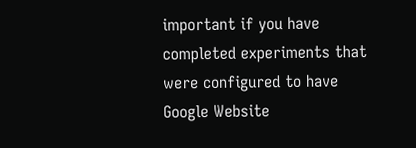important if you have completed experiments that were configured to have Google Website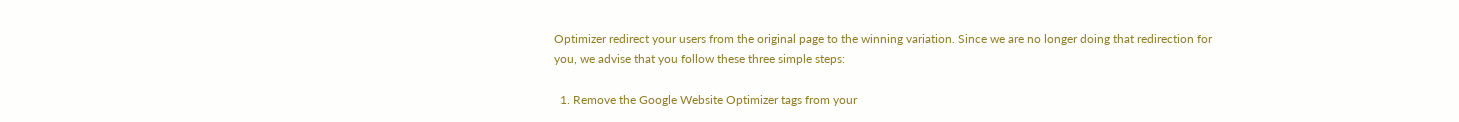Optimizer redirect your users from the original page to the winning variation. Since we are no longer doing that redirection for you, we advise that you follow these three simple steps:

  1. Remove the Google Website Optimizer tags from your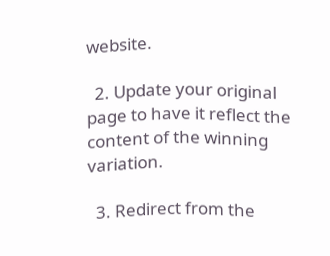website.

  2. Update your original page to have it reflect the content of the winning variation.

  3. Redirect from the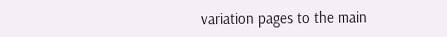variation pages to the main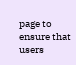page to ensure that users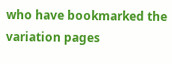who have bookmarked the variation pages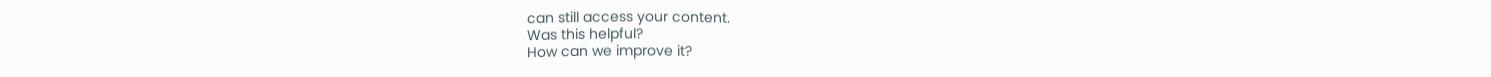can still access your content.
Was this helpful?
How can we improve it?